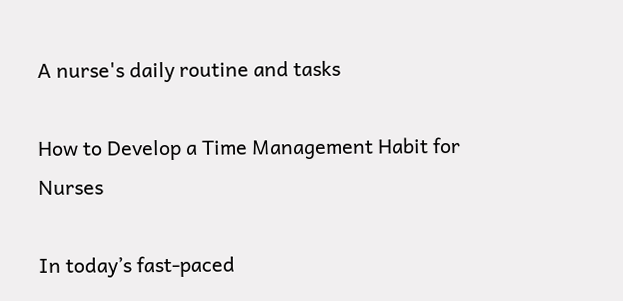A nurse's daily routine and tasks

How to Develop a Time Management Habit for Nurses

In today’s fast-paced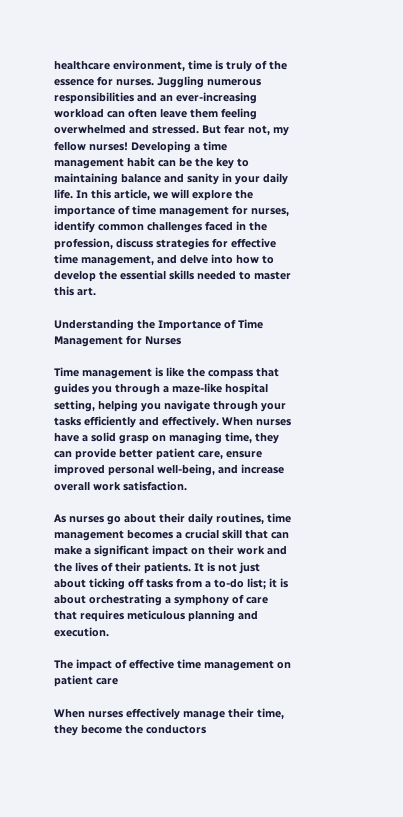healthcare environment, time is truly of the essence for nurses. Juggling numerous responsibilities and an ever-increasing workload can often leave them feeling overwhelmed and stressed. But fear not, my fellow nurses! Developing a time management habit can be the key to maintaining balance and sanity in your daily life. In this article, we will explore the importance of time management for nurses, identify common challenges faced in the profession, discuss strategies for effective time management, and delve into how to develop the essential skills needed to master this art.

Understanding the Importance of Time Management for Nurses

Time management is like the compass that guides you through a maze-like hospital setting, helping you navigate through your tasks efficiently and effectively. When nurses have a solid grasp on managing time, they can provide better patient care, ensure improved personal well-being, and increase overall work satisfaction.

As nurses go about their daily routines, time management becomes a crucial skill that can make a significant impact on their work and the lives of their patients. It is not just about ticking off tasks from a to-do list; it is about orchestrating a symphony of care that requires meticulous planning and execution.

The impact of effective time management on patient care

When nurses effectively manage their time, they become the conductors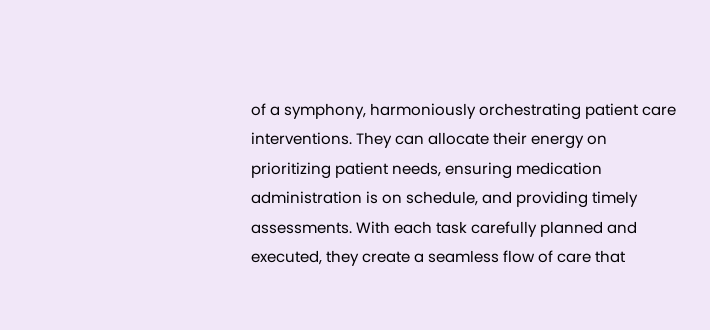of a symphony, harmoniously orchestrating patient care interventions. They can allocate their energy on prioritizing patient needs, ensuring medication administration is on schedule, and providing timely assessments. With each task carefully planned and executed, they create a seamless flow of care that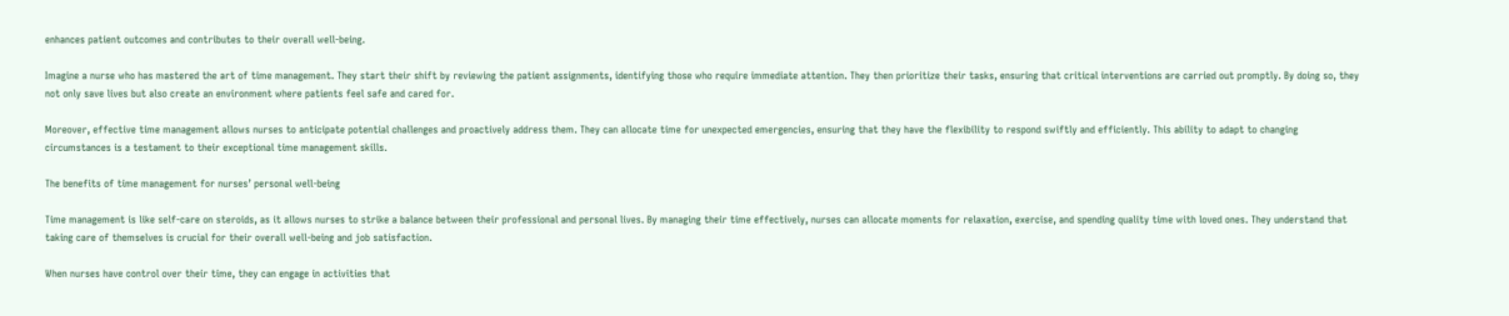enhances patient outcomes and contributes to their overall well-being.

Imagine a nurse who has mastered the art of time management. They start their shift by reviewing the patient assignments, identifying those who require immediate attention. They then prioritize their tasks, ensuring that critical interventions are carried out promptly. By doing so, they not only save lives but also create an environment where patients feel safe and cared for.

Moreover, effective time management allows nurses to anticipate potential challenges and proactively address them. They can allocate time for unexpected emergencies, ensuring that they have the flexibility to respond swiftly and efficiently. This ability to adapt to changing circumstances is a testament to their exceptional time management skills.

The benefits of time management for nurses’ personal well-being

Time management is like self-care on steroids, as it allows nurses to strike a balance between their professional and personal lives. By managing their time effectively, nurses can allocate moments for relaxation, exercise, and spending quality time with loved ones. They understand that taking care of themselves is crucial for their overall well-being and job satisfaction.

When nurses have control over their time, they can engage in activities that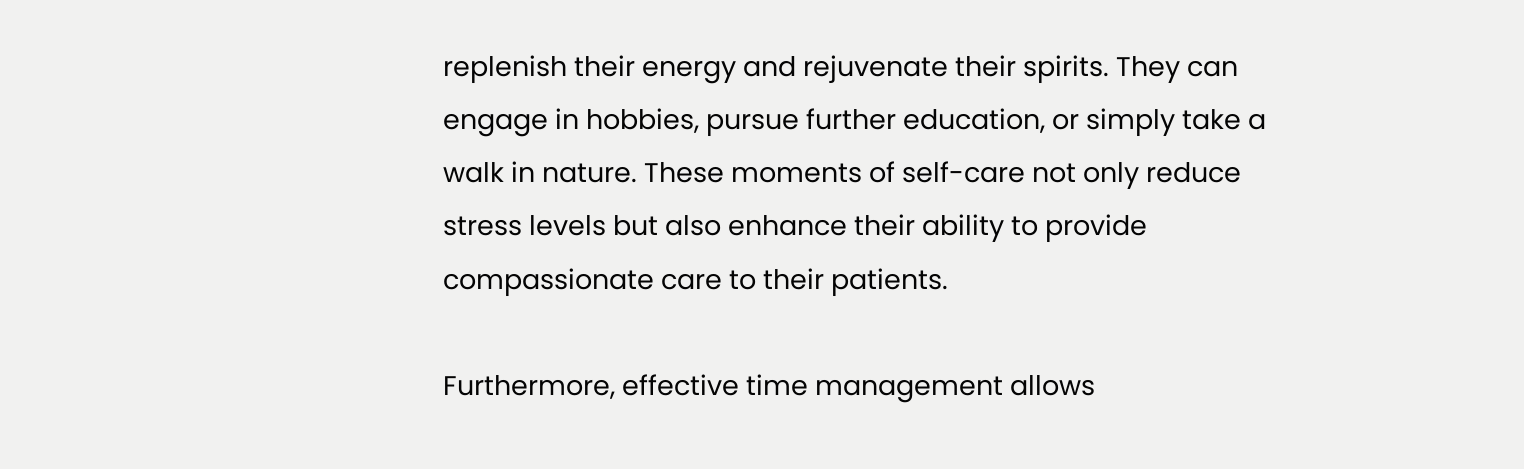replenish their energy and rejuvenate their spirits. They can engage in hobbies, pursue further education, or simply take a walk in nature. These moments of self-care not only reduce stress levels but also enhance their ability to provide compassionate care to their patients.

Furthermore, effective time management allows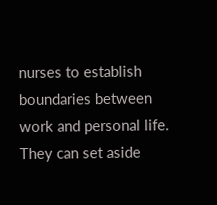nurses to establish boundaries between work and personal life. They can set aside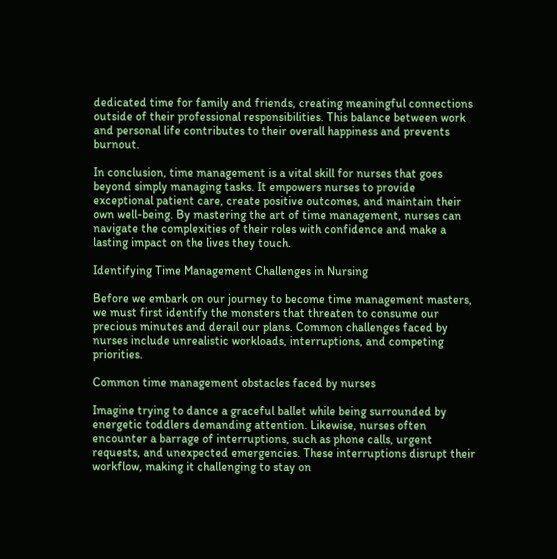dedicated time for family and friends, creating meaningful connections outside of their professional responsibilities. This balance between work and personal life contributes to their overall happiness and prevents burnout.

In conclusion, time management is a vital skill for nurses that goes beyond simply managing tasks. It empowers nurses to provide exceptional patient care, create positive outcomes, and maintain their own well-being. By mastering the art of time management, nurses can navigate the complexities of their roles with confidence and make a lasting impact on the lives they touch.

Identifying Time Management Challenges in Nursing

Before we embark on our journey to become time management masters, we must first identify the monsters that threaten to consume our precious minutes and derail our plans. Common challenges faced by nurses include unrealistic workloads, interruptions, and competing priorities.

Common time management obstacles faced by nurses

Imagine trying to dance a graceful ballet while being surrounded by energetic toddlers demanding attention. Likewise, nurses often encounter a barrage of interruptions, such as phone calls, urgent requests, and unexpected emergencies. These interruptions disrupt their workflow, making it challenging to stay on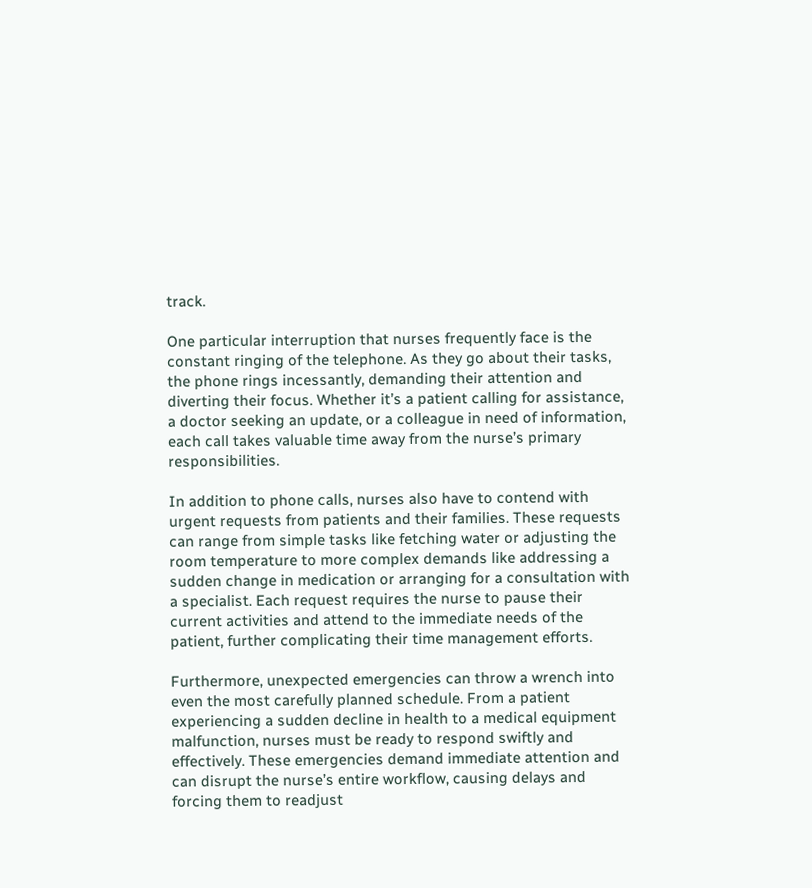track.

One particular interruption that nurses frequently face is the constant ringing of the telephone. As they go about their tasks, the phone rings incessantly, demanding their attention and diverting their focus. Whether it’s a patient calling for assistance, a doctor seeking an update, or a colleague in need of information, each call takes valuable time away from the nurse’s primary responsibilities.

In addition to phone calls, nurses also have to contend with urgent requests from patients and their families. These requests can range from simple tasks like fetching water or adjusting the room temperature to more complex demands like addressing a sudden change in medication or arranging for a consultation with a specialist. Each request requires the nurse to pause their current activities and attend to the immediate needs of the patient, further complicating their time management efforts.

Furthermore, unexpected emergencies can throw a wrench into even the most carefully planned schedule. From a patient experiencing a sudden decline in health to a medical equipment malfunction, nurses must be ready to respond swiftly and effectively. These emergencies demand immediate attention and can disrupt the nurse’s entire workflow, causing delays and forcing them to readjust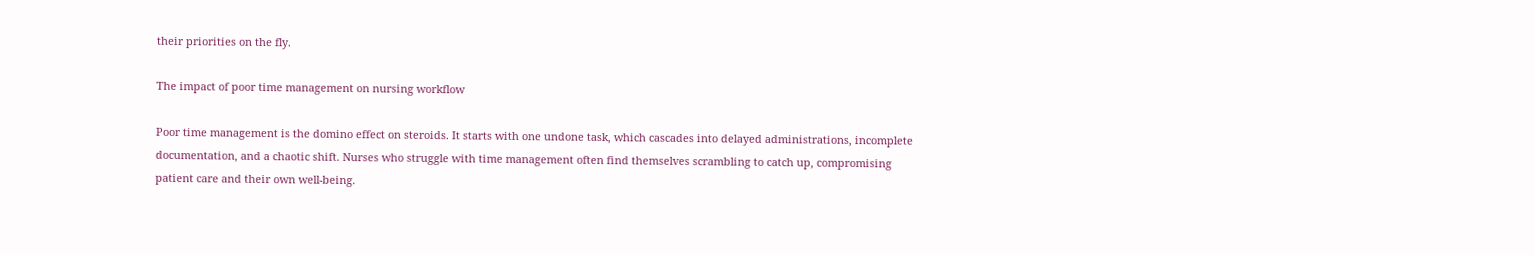their priorities on the fly.

The impact of poor time management on nursing workflow

Poor time management is the domino effect on steroids. It starts with one undone task, which cascades into delayed administrations, incomplete documentation, and a chaotic shift. Nurses who struggle with time management often find themselves scrambling to catch up, compromising patient care and their own well-being.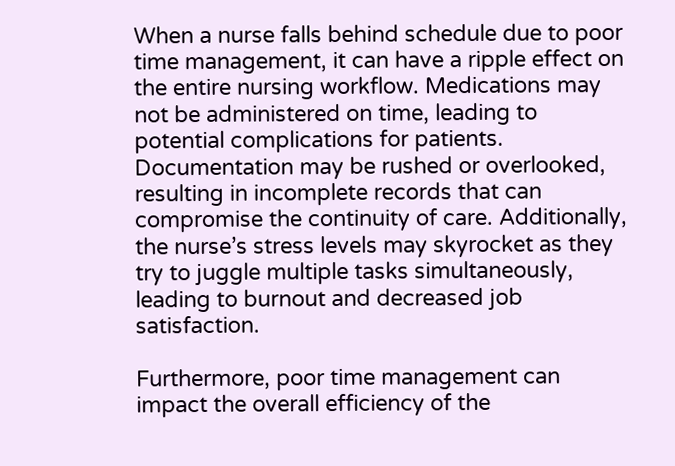When a nurse falls behind schedule due to poor time management, it can have a ripple effect on the entire nursing workflow. Medications may not be administered on time, leading to potential complications for patients. Documentation may be rushed or overlooked, resulting in incomplete records that can compromise the continuity of care. Additionally, the nurse’s stress levels may skyrocket as they try to juggle multiple tasks simultaneously, leading to burnout and decreased job satisfaction.

Furthermore, poor time management can impact the overall efficiency of the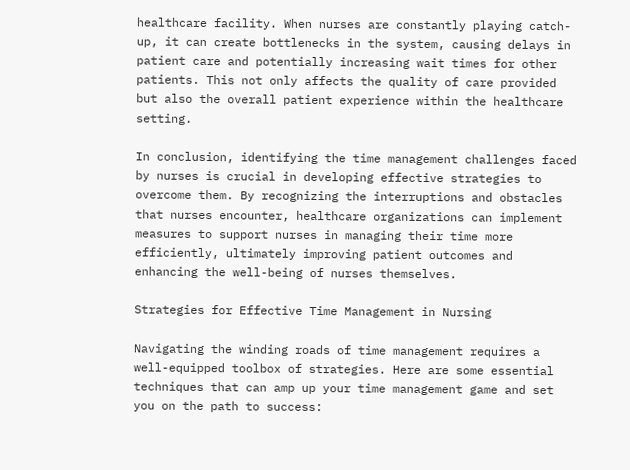healthcare facility. When nurses are constantly playing catch-up, it can create bottlenecks in the system, causing delays in patient care and potentially increasing wait times for other patients. This not only affects the quality of care provided but also the overall patient experience within the healthcare setting.

In conclusion, identifying the time management challenges faced by nurses is crucial in developing effective strategies to overcome them. By recognizing the interruptions and obstacles that nurses encounter, healthcare organizations can implement measures to support nurses in managing their time more efficiently, ultimately improving patient outcomes and enhancing the well-being of nurses themselves.

Strategies for Effective Time Management in Nursing

Navigating the winding roads of time management requires a well-equipped toolbox of strategies. Here are some essential techniques that can amp up your time management game and set you on the path to success: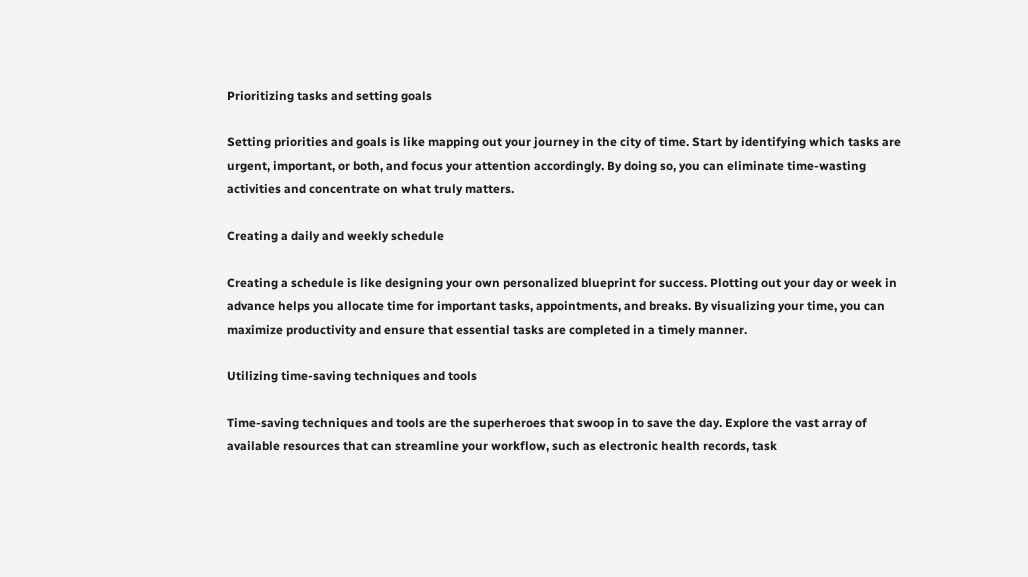Prioritizing tasks and setting goals

Setting priorities and goals is like mapping out your journey in the city of time. Start by identifying which tasks are urgent, important, or both, and focus your attention accordingly. By doing so, you can eliminate time-wasting activities and concentrate on what truly matters.

Creating a daily and weekly schedule

Creating a schedule is like designing your own personalized blueprint for success. Plotting out your day or week in advance helps you allocate time for important tasks, appointments, and breaks. By visualizing your time, you can maximize productivity and ensure that essential tasks are completed in a timely manner.

Utilizing time-saving techniques and tools

Time-saving techniques and tools are the superheroes that swoop in to save the day. Explore the vast array of available resources that can streamline your workflow, such as electronic health records, task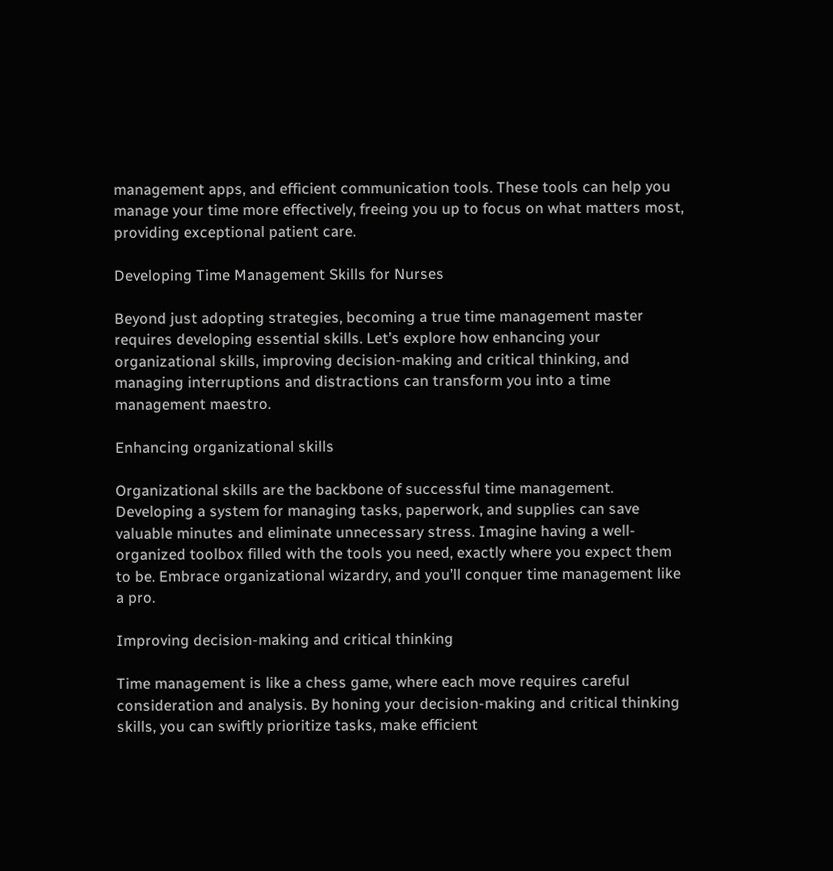management apps, and efficient communication tools. These tools can help you manage your time more effectively, freeing you up to focus on what matters most, providing exceptional patient care.

Developing Time Management Skills for Nurses

Beyond just adopting strategies, becoming a true time management master requires developing essential skills. Let’s explore how enhancing your organizational skills, improving decision-making and critical thinking, and managing interruptions and distractions can transform you into a time management maestro.

Enhancing organizational skills

Organizational skills are the backbone of successful time management. Developing a system for managing tasks, paperwork, and supplies can save valuable minutes and eliminate unnecessary stress. Imagine having a well-organized toolbox filled with the tools you need, exactly where you expect them to be. Embrace organizational wizardry, and you’ll conquer time management like a pro.

Improving decision-making and critical thinking

Time management is like a chess game, where each move requires careful consideration and analysis. By honing your decision-making and critical thinking skills, you can swiftly prioritize tasks, make efficient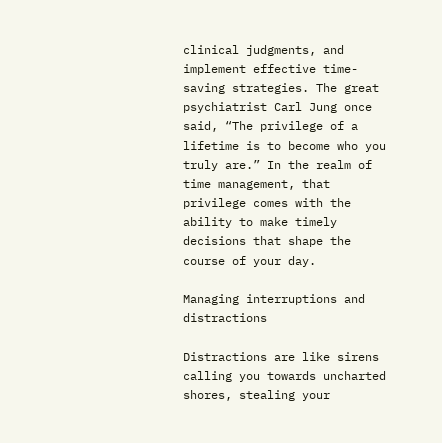clinical judgments, and implement effective time-saving strategies. The great psychiatrist Carl Jung once said, “The privilege of a lifetime is to become who you truly are.” In the realm of time management, that privilege comes with the ability to make timely decisions that shape the course of your day.

Managing interruptions and distractions

Distractions are like sirens calling you towards uncharted shores, stealing your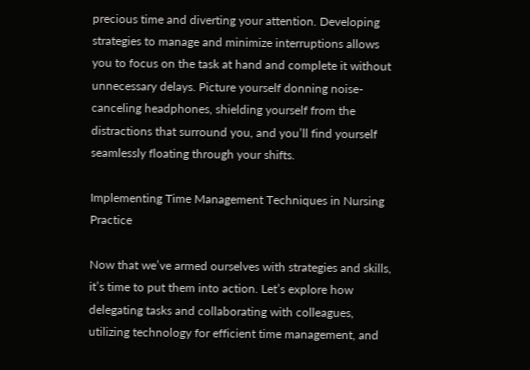precious time and diverting your attention. Developing strategies to manage and minimize interruptions allows you to focus on the task at hand and complete it without unnecessary delays. Picture yourself donning noise-canceling headphones, shielding yourself from the distractions that surround you, and you’ll find yourself seamlessly floating through your shifts.

Implementing Time Management Techniques in Nursing Practice

Now that we’ve armed ourselves with strategies and skills, it’s time to put them into action. Let’s explore how delegating tasks and collaborating with colleagues, utilizing technology for efficient time management, and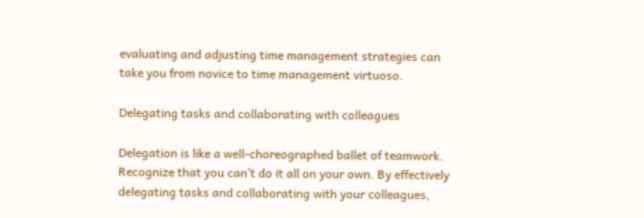evaluating and adjusting time management strategies can take you from novice to time management virtuoso.

Delegating tasks and collaborating with colleagues

Delegation is like a well-choreographed ballet of teamwork. Recognize that you can’t do it all on your own. By effectively delegating tasks and collaborating with your colleagues,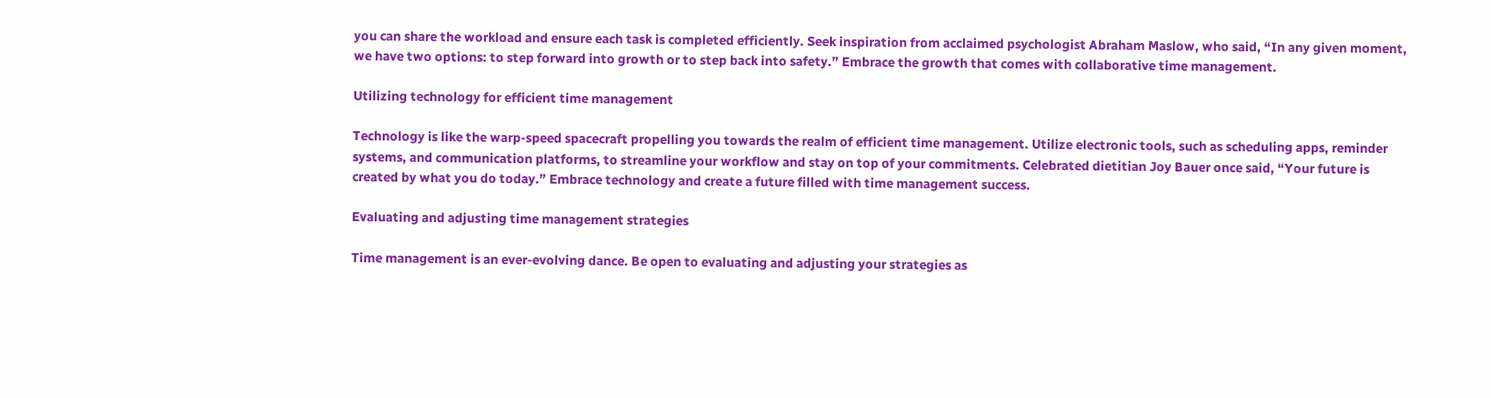you can share the workload and ensure each task is completed efficiently. Seek inspiration from acclaimed psychologist Abraham Maslow, who said, “In any given moment, we have two options: to step forward into growth or to step back into safety.” Embrace the growth that comes with collaborative time management.

Utilizing technology for efficient time management

Technology is like the warp-speed spacecraft propelling you towards the realm of efficient time management. Utilize electronic tools, such as scheduling apps, reminder systems, and communication platforms, to streamline your workflow and stay on top of your commitments. Celebrated dietitian Joy Bauer once said, “Your future is created by what you do today.” Embrace technology and create a future filled with time management success.

Evaluating and adjusting time management strategies

Time management is an ever-evolving dance. Be open to evaluating and adjusting your strategies as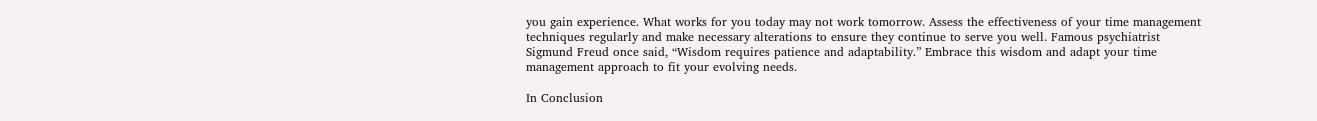you gain experience. What works for you today may not work tomorrow. Assess the effectiveness of your time management techniques regularly and make necessary alterations to ensure they continue to serve you well. Famous psychiatrist Sigmund Freud once said, “Wisdom requires patience and adaptability.” Embrace this wisdom and adapt your time management approach to fit your evolving needs.

In Conclusion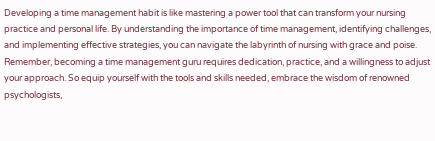Developing a time management habit is like mastering a power tool that can transform your nursing practice and personal life. By understanding the importance of time management, identifying challenges, and implementing effective strategies, you can navigate the labyrinth of nursing with grace and poise. Remember, becoming a time management guru requires dedication, practice, and a willingness to adjust your approach. So equip yourself with the tools and skills needed, embrace the wisdom of renowned psychologists,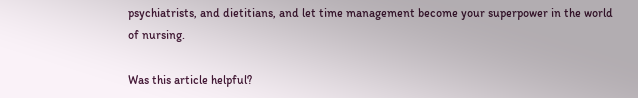psychiatrists, and dietitians, and let time management become your superpower in the world of nursing.

Was this article helpful?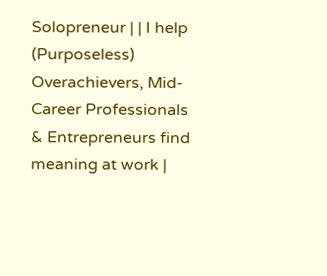Solopreneur | | I help (Purposeless) Overachievers, Mid-Career Professionals & Entrepreneurs find meaning at work |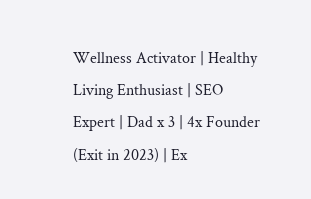Wellness Activator | Healthy Living Enthusiast | SEO Expert | Dad x 3 | 4x Founder (Exit in 2023) | Ex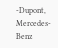-Dupont, Mercedes-Benz